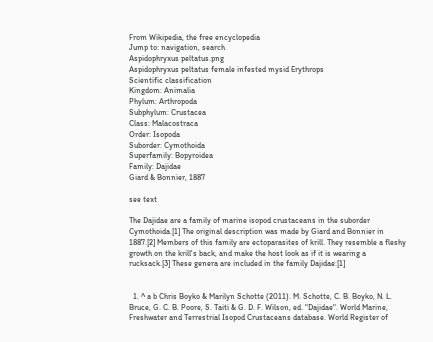From Wikipedia, the free encyclopedia
Jump to: navigation, search
Aspidophryxus peltatus.png
Aspidophryxus peltatus female infested mysid Erythrops
Scientific classification
Kingdom: Animalia
Phylum: Arthropoda
Subphylum: Crustacea
Class: Malacostraca
Order: Isopoda
Suborder: Cymothoida
Superfamily: Bopyroidea
Family: Dajidae
Giard & Bonnier, 1887

see text

The Dajidae are a family of marine isopod crustaceans in the suborder Cymothoida.[1] The original description was made by Giard and Bonnier in 1887.[2] Members of this family are ectoparasites of krill. They resemble a fleshy growth on the krill's back, and make the host look as if it is wearing a rucksack.[3] These genera are included in the family Dajidae:[1]


  1. ^ a b Chris Boyko & Marilyn Schotte (2011). M. Schotte, C. B. Boyko, N. L. Bruce, G. C. B. Poore, S. Taiti & G. D. F. Wilson, ed. "Dajidae". World Marine, Freshwater and Terrestrial Isopod Crustaceans database. World Register of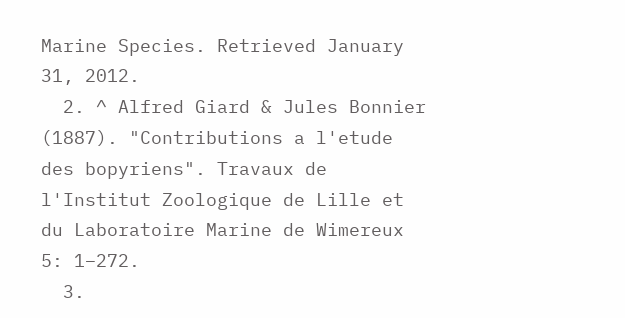Marine Species. Retrieved January 31, 2012.
  2. ^ Alfred Giard & Jules Bonnier (1887). "Contributions a l'etude des bopyriens". Travaux de l'Institut Zoologique de Lille et du Laboratoire Marine de Wimereux 5: 1–272.
  3.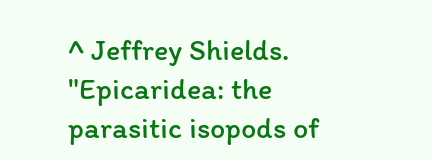^ Jeffrey Shields. "Epicaridea: the parasitic isopods of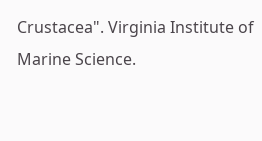Crustacea". Virginia Institute of Marine Science.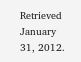Retrieved January 31, 2012.